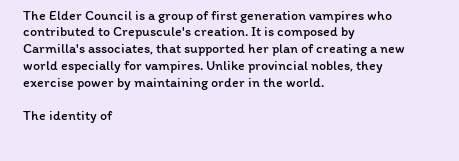The Elder Council is a group of first generation vampires who contributed to Crepuscule's creation. It is composed by Carmilla's associates, that supported her plan of creating a new world especially for vampires. Unlike provincial nobles, they exercise power by maintaining order in the world.

The identity of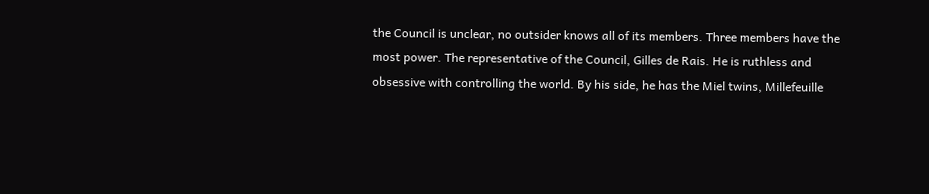the Council is unclear, no outsider knows all of its members. Three members have the most power. The representative of the Council, Gilles de Rais. He is ruthless and obsessive with controlling the world. By his side, he has the Miel twins, Millefeuille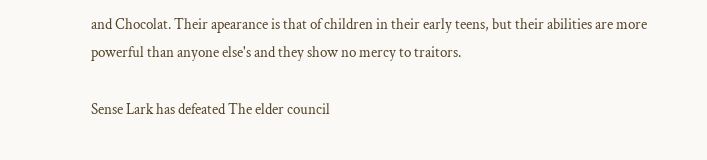and Chocolat. Their apearance is that of children in their early teens, but their abilities are more powerful than anyone else's and they show no mercy to traitors.

Sense Lark has defeated The elder council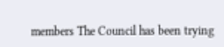members The Council has been trying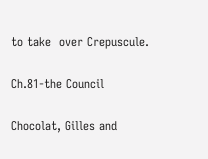to take  over Crepuscule.

Ch.81-the Council

Chocolat, Gilles and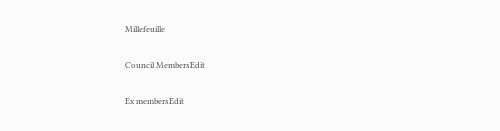Millefeuille

Council MembersEdit

Ex membersEdit